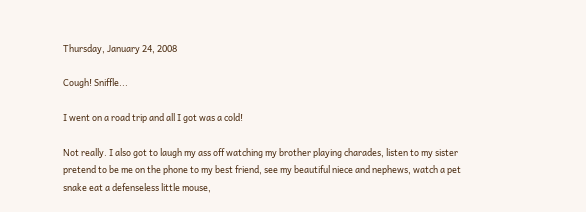Thursday, January 24, 2008

Cough! Sniffle...

I went on a road trip and all I got was a cold!

Not really. I also got to laugh my ass off watching my brother playing charades, listen to my sister pretend to be me on the phone to my best friend, see my beautiful niece and nephews, watch a pet snake eat a defenseless little mouse,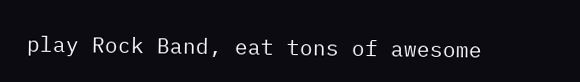play Rock Band, eat tons of awesome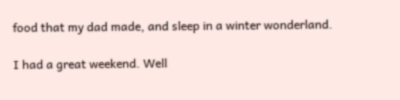food that my dad made, and sleep in a winter wonderland.

I had a great weekend. Well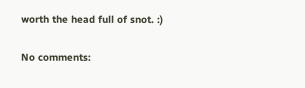worth the head full of snot. :)

No comments: